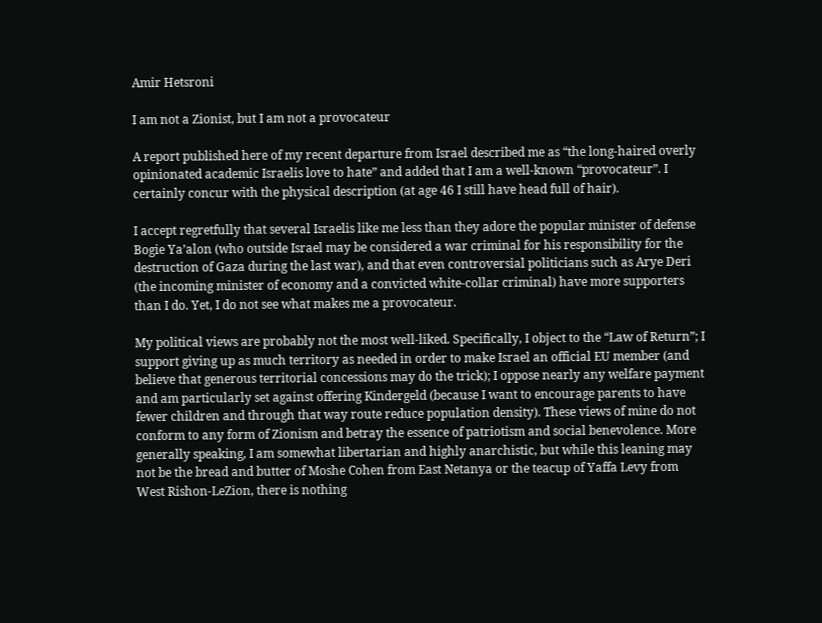Amir Hetsroni

I am not a Zionist, but I am not a provocateur

A report published here of my recent departure from Israel described me as “the long-haired overly opinionated academic Israelis love to hate” and added that I am a well-known “provocateur”. I certainly concur with the physical description (at age 46 I still have head full of hair).

I accept regretfully that several Israelis like me less than they adore the popular minister of defense Bogie Ya’alon (who outside Israel may be considered a war criminal for his responsibility for the destruction of Gaza during the last war), and that even controversial politicians such as Arye Deri (the incoming minister of economy and a convicted white-collar criminal) have more supporters than I do. Yet, I do not see what makes me a provocateur.

My political views are probably not the most well-liked. Specifically, I object to the “Law of Return”; I support giving up as much territory as needed in order to make Israel an official EU member (and believe that generous territorial concessions may do the trick); I oppose nearly any welfare payment and am particularly set against offering Kindergeld (because I want to encourage parents to have fewer children and through that way route reduce population density). These views of mine do not conform to any form of Zionism and betray the essence of patriotism and social benevolence. More generally speaking, I am somewhat libertarian and highly anarchistic, but while this leaning may not be the bread and butter of Moshe Cohen from East Netanya or the teacup of Yaffa Levy from West Rishon-LeZion, there is nothing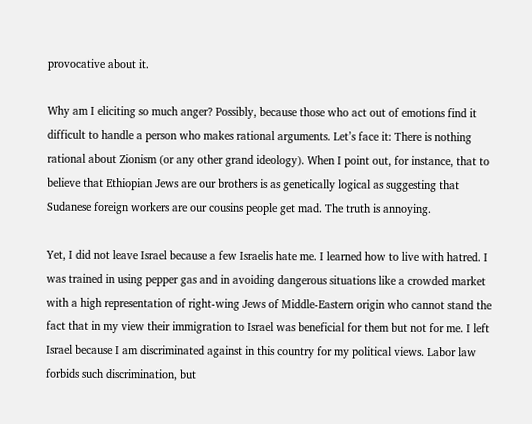provocative about it.

Why am I eliciting so much anger? Possibly, because those who act out of emotions find it difficult to handle a person who makes rational arguments. Let’s face it: There is nothing rational about Zionism (or any other grand ideology). When I point out, for instance, that to believe that Ethiopian Jews are our brothers is as genetically logical as suggesting that Sudanese foreign workers are our cousins people get mad. The truth is annoying.

Yet, I did not leave Israel because a few Israelis hate me. I learned how to live with hatred. I was trained in using pepper gas and in avoiding dangerous situations like a crowded market with a high representation of right-wing Jews of Middle-Eastern origin who cannot stand the fact that in my view their immigration to Israel was beneficial for them but not for me. I left Israel because I am discriminated against in this country for my political views. Labor law forbids such discrimination, but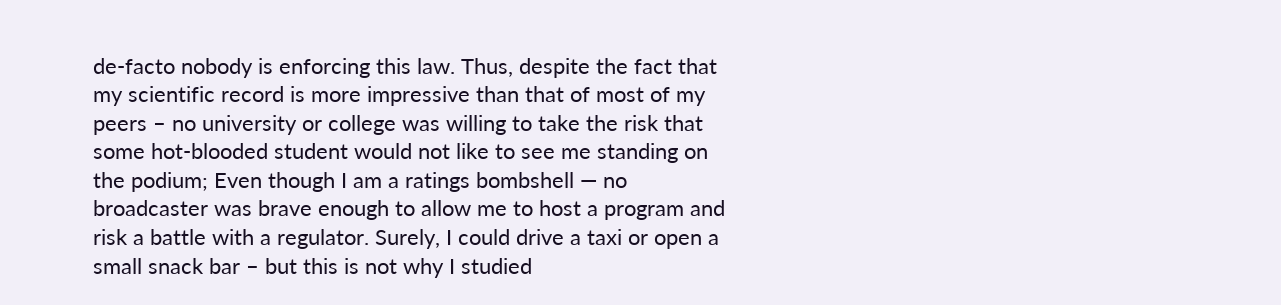de-facto nobody is enforcing this law. Thus, despite the fact that my scientific record is more impressive than that of most of my peers – no university or college was willing to take the risk that some hot-blooded student would not like to see me standing on the podium; Even though I am a ratings bombshell — no broadcaster was brave enough to allow me to host a program and risk a battle with a regulator. Surely, I could drive a taxi or open a small snack bar – but this is not why I studied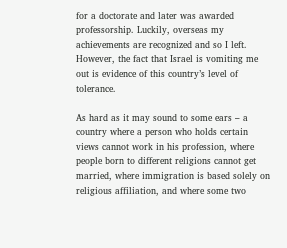for a doctorate and later was awarded professorship. Luckily, overseas my achievements are recognized and so I left. However, the fact that Israel is vomiting me out is evidence of this country’s level of tolerance.

As hard as it may sound to some ears – a country where a person who holds certain views cannot work in his profession, where people born to different religions cannot get married, where immigration is based solely on religious affiliation, and where some two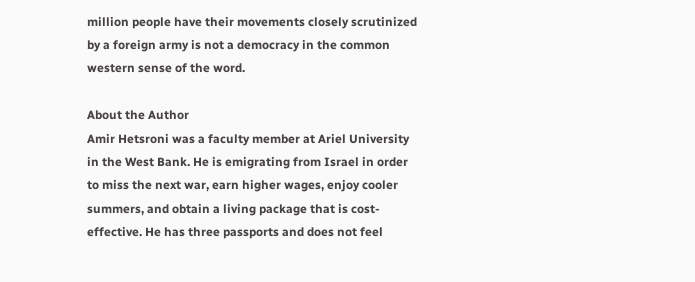million people have their movements closely scrutinized by a foreign army is not a democracy in the common western sense of the word.

About the Author
Amir Hetsroni was a faculty member at Ariel University in the West Bank. He is emigrating from Israel in order to miss the next war, earn higher wages, enjoy cooler summers, and obtain a living package that is cost-effective. He has three passports and does not feel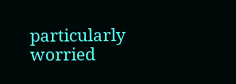particularly worried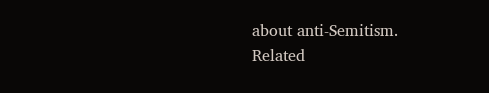about anti-Semitism.
Related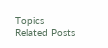Topics
Related Posts